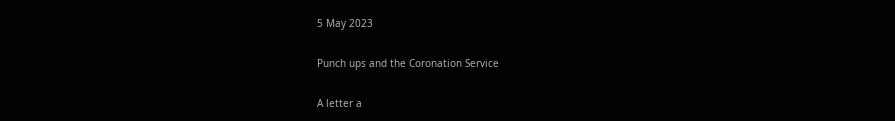5 May 2023

Punch ups and the Coronation Service

A letter a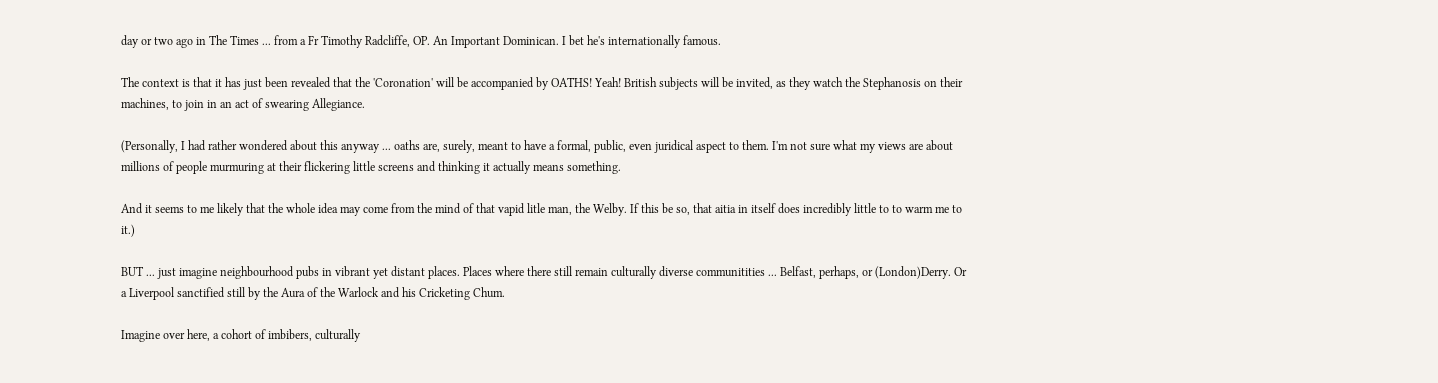day or two ago in The Times ... from a Fr Timothy Radcliffe, OP. An Important Dominican. I bet he's internationally famous.

The context is that it has just been revealed that the 'Coronation' will be accompanied by OATHS! Yeah! British subjects will be invited, as they watch the Stephanosis on their machines, to join in an act of swearing Allegiance.

(Personally, I had rather wondered about this anyway ... oaths are, surely, meant to have a formal, public, even juridical aspect to them. I'm not sure what my views are about millions of people murmuring at their flickering little screens and thinking it actually means something.

And it seems to me likely that the whole idea may come from the mind of that vapid litle man, the Welby. If this be so, that aitia in itself does incredibly little to to warm me to it.)

BUT ... just imagine neighbourhood pubs in vibrant yet distant places. Places where there still remain culturally diverse communitities ... Belfast, perhaps, or (London)Derry. Or a Liverpool sanctified still by the Aura of the Warlock and his Cricketing Chum.

Imagine over here, a cohort of imbibers, culturally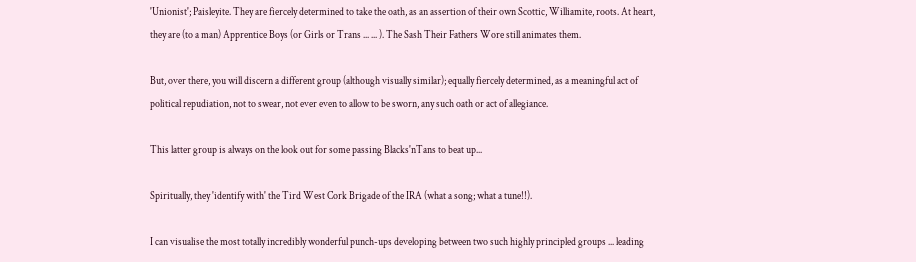'Unionist'; Paisleyite. They are fiercely determined to take the oath, as an assertion of their own Scottic, Williamite, roots. At heart, they are (to a man) Apprentice Boys (or Girls or Trans ... ... ). The Sash Their Fathers Wore still animates them.

But, over there, you will discern a different group (although visually similar); equally fiercely determined, as a meaningful act of political repudiation, not to swear, not ever even to allow to be sworn, any such oath or act of allegiance.

This latter group is always on the look out for some passing Blacks'nTans to beat up...

Spiritually, they 'identify with' the Tird West Cork Brigade of the IRA (what a song; what a tune!!).

I can visualise the most totally incredibly wonderful punch-ups developing between two such highly principled groups ... leading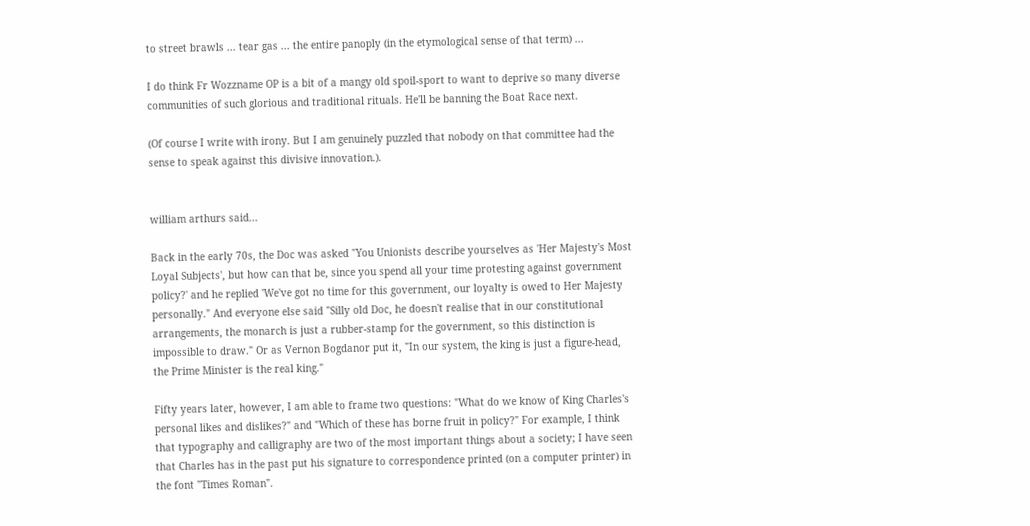to street brawls ... tear gas ... the entire panoply (in the etymological sense of that term) ...

I do think Fr Wozzname OP is a bit of a mangy old spoil-sport to want to deprive so many diverse communities of such glorious and traditional rituals. He'll be banning the Boat Race next.

(Of course I write with irony. But I am genuinely puzzled that nobody on that committee had the sense to speak against this divisive innovation.).


william arthurs said...

Back in the early 70s, the Doc was asked "You Unionists describe yourselves as 'Her Majesty's Most Loyal Subjects', but how can that be, since you spend all your time protesting against government policy?' and he replied 'We've got no time for this government, our loyalty is owed to Her Majesty personally." And everyone else said "Silly old Doc, he doesn't realise that in our constitutional arrangements, the monarch is just a rubber-stamp for the government, so this distinction is impossible to draw." Or as Vernon Bogdanor put it, "In our system, the king is just a figure-head, the Prime Minister is the real king."

Fifty years later, however, I am able to frame two questions: "What do we know of King Charles's personal likes and dislikes?" and "Which of these has borne fruit in policy?" For example, I think that typography and calligraphy are two of the most important things about a society; I have seen that Charles has in the past put his signature to correspondence printed (on a computer printer) in the font "Times Roman".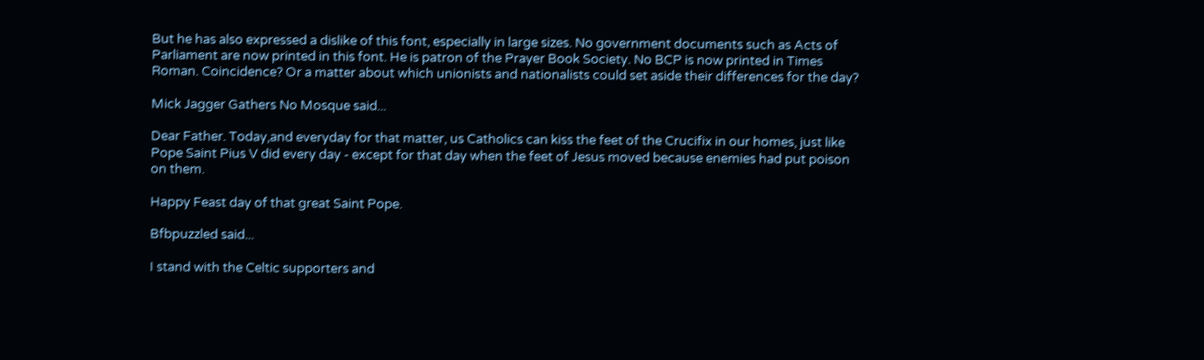But he has also expressed a dislike of this font, especially in large sizes. No government documents such as Acts of Parliament are now printed in this font. He is patron of the Prayer Book Society. No BCP is now printed in Times Roman. Coincidence? Or a matter about which unionists and nationalists could set aside their differences for the day?

Mick Jagger Gathers No Mosque said...

Dear Father. Today,and everyday for that matter, us Catholics can kiss the feet of the Crucifix in our homes, just like Pope Saint Pius V did every day - except for that day when the feet of Jesus moved because enemies had put poison on them.

Happy Feast day of that great Saint Pope.

Bfbpuzzled said...

I stand with the Celtic supporters and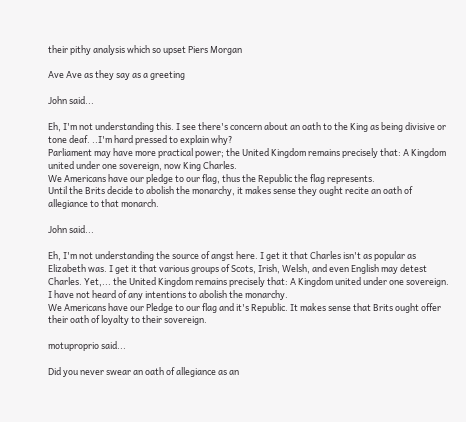their pithy analysis which so upset Piers Morgan

Ave Ave as they say as a greeting

John said...

Eh, I'm not understanding this. I see there's concern about an oath to the King as being divisive or tone deaf. ..I'm hard pressed to explain why?
Parliament may have more practical power; the United Kingdom remains precisely that: A Kingdom united under one sovereign, now King Charles.
We Americans have our pledge to our flag, thus the Republic the flag represents.
Until the Brits decide to abolish the monarchy, it makes sense they ought recite an oath of allegiance to that monarch.

John said...

Eh, I'm not understanding the source of angst here. I get it that Charles isn't as popular as Elizabeth was. I get it that various groups of Scots, Irish, Welsh, and even English may detest Charles. Yet,... the United Kingdom remains precisely that: A Kingdom united under one sovereign. I have not heard of any intentions to abolish the monarchy.
We Americans have our Pledge to our flag and it's Republic. It makes sense that Brits ought offer their oath of loyalty to their sovereign.

motuproprio said...

Did you never swear an oath of allegiance as an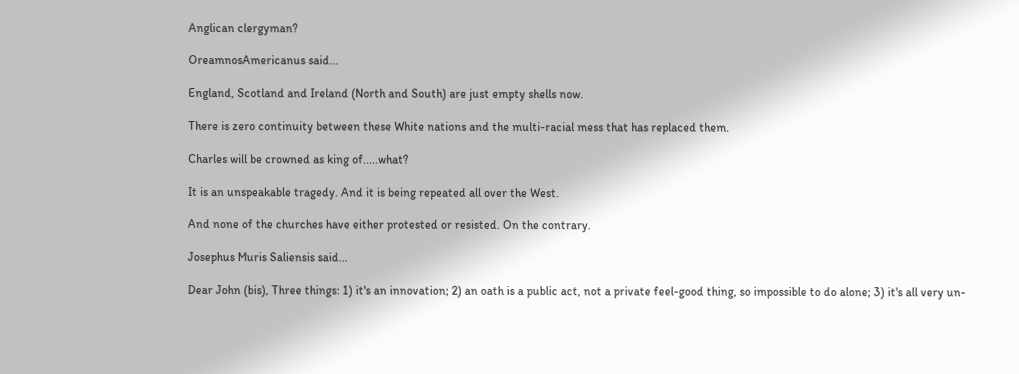Anglican clergyman?

OreamnosAmericanus said...

England, Scotland and Ireland (North and South) are just empty shells now.

There is zero continuity between these White nations and the multi-racial mess that has replaced them.

Charles will be crowned as king of.....what?

It is an unspeakable tragedy. And it is being repeated all over the West.

And none of the churches have either protested or resisted. On the contrary.

Josephus Muris Saliensis said...

Dear John (bis), Three things: 1) it's an innovation; 2) an oath is a public act, not a private feel-good thing, so impossible to do alone; 3) it's all very un-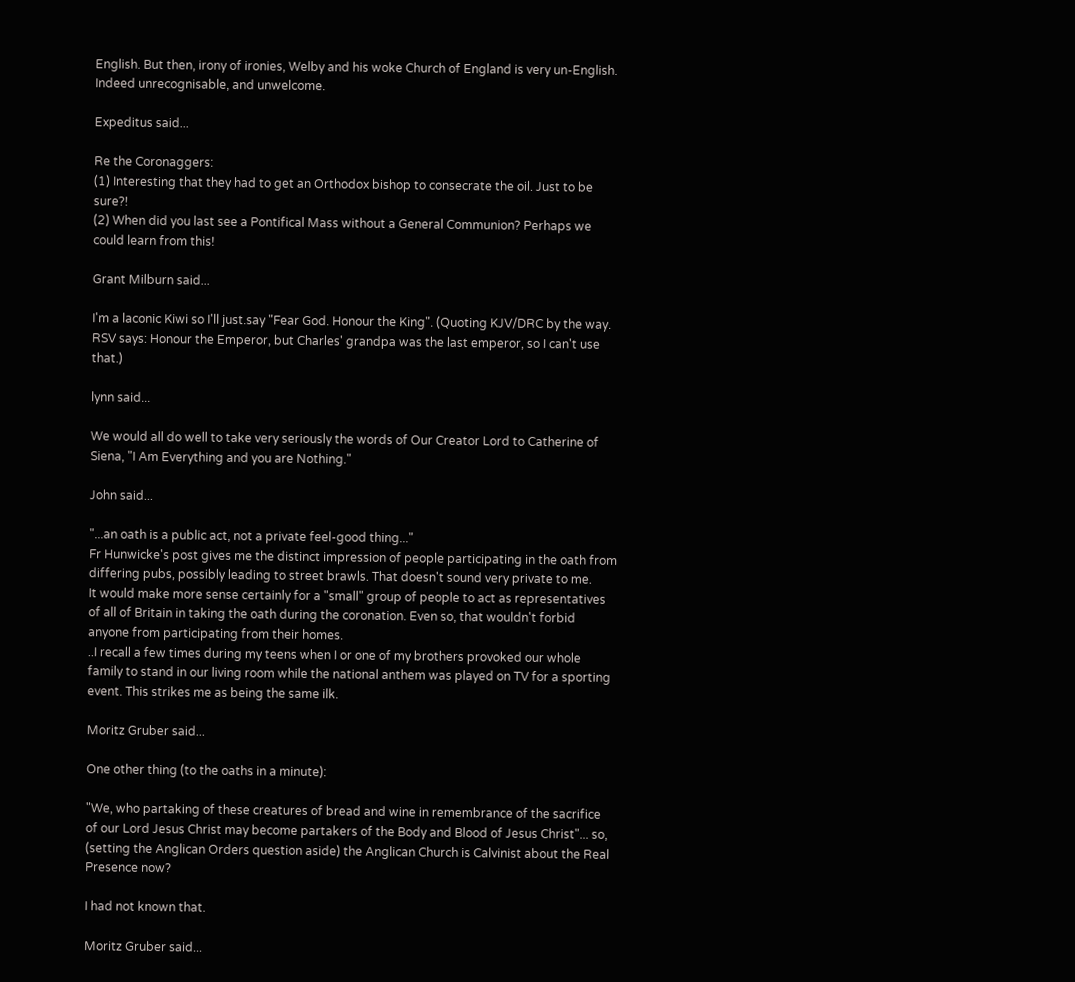English. But then, irony of ironies, Welby and his woke Church of England is very un-English. Indeed unrecognisable, and unwelcome.

Expeditus said...

Re the Coronaggers:
(1) Interesting that they had to get an Orthodox bishop to consecrate the oil. Just to be sure?!
(2) When did you last see a Pontifical Mass without a General Communion? Perhaps we could learn from this!

Grant Milburn said...

I'm a laconic Kiwi so I'll just.say "Fear God. Honour the King". (Quoting KJV/DRC by the way. RSV says: Honour the Emperor, but Charles' grandpa was the last emperor, so I can't use that.)

lynn said...

We would all do well to take very seriously the words of Our Creator Lord to Catherine of Siena, "I Am Everything and you are Nothing."

John said...

"...an oath is a public act, not a private feel-good thing..."
Fr Hunwicke's post gives me the distinct impression of people participating in the oath from differing pubs, possibly leading to street brawls. That doesn't sound very private to me.
It would make more sense certainly for a "small" group of people to act as representatives of all of Britain in taking the oath during the coronation. Even so, that wouldn't forbid anyone from participating from their homes.
..I recall a few times during my teens when I or one of my brothers provoked our whole family to stand in our living room while the national anthem was played on TV for a sporting event. This strikes me as being the same ilk.

Moritz Gruber said...

One other thing (to the oaths in a minute):

"We, who partaking of these creatures of bread and wine in remembrance of the sacrifice of our Lord Jesus Christ may become partakers of the Body and Blood of Jesus Christ"... so, (setting the Anglican Orders question aside) the Anglican Church is Calvinist about the Real Presence now?

I had not known that.

Moritz Gruber said...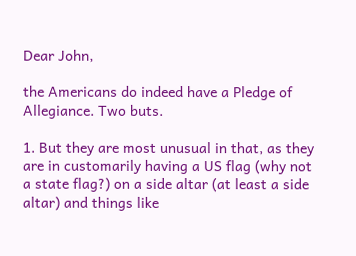Dear John,

the Americans do indeed have a Pledge of Allegiance. Two buts.

1. But they are most unusual in that, as they are in customarily having a US flag (why not a state flag?) on a side altar (at least a side altar) and things like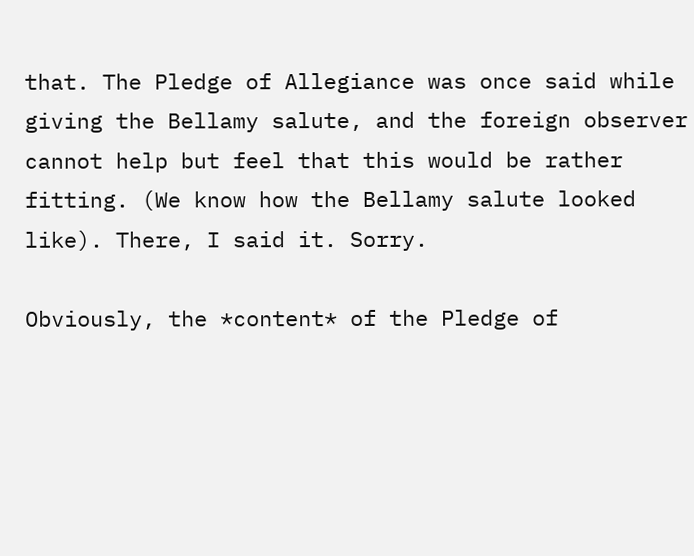that. The Pledge of Allegiance was once said while giving the Bellamy salute, and the foreign observer cannot help but feel that this would be rather fitting. (We know how the Bellamy salute looked like). There, I said it. Sorry.

Obviously, the *content* of the Pledge of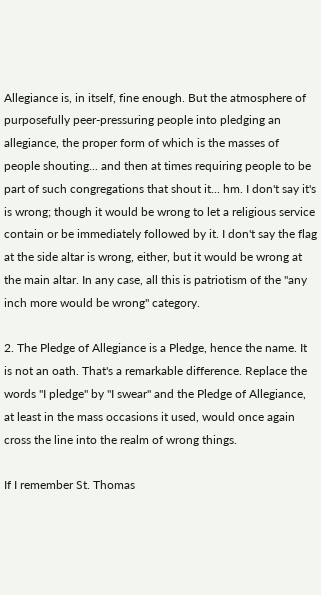Allegiance is, in itself, fine enough. But the atmosphere of purposefully peer-pressuring people into pledging an allegiance, the proper form of which is the masses of people shouting... and then at times requiring people to be part of such congregations that shout it... hm. I don't say it's is wrong; though it would be wrong to let a religious service contain or be immediately followed by it. I don't say the flag at the side altar is wrong, either, but it would be wrong at the main altar. In any case, all this is patriotism of the "any inch more would be wrong" category.

2. The Pledge of Allegiance is a Pledge, hence the name. It is not an oath. That's a remarkable difference. Replace the words "I pledge" by "I swear" and the Pledge of Allegiance, at least in the mass occasions it used, would once again cross the line into the realm of wrong things.

If I remember St. Thomas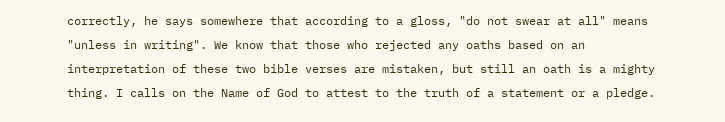correctly, he says somewhere that according to a gloss, "do not swear at all" means "unless in writing". We know that those who rejected any oaths based on an interpretation of these two bible verses are mistaken, but still an oath is a mighty thing. I calls on the Name of God to attest to the truth of a statement or a pledge.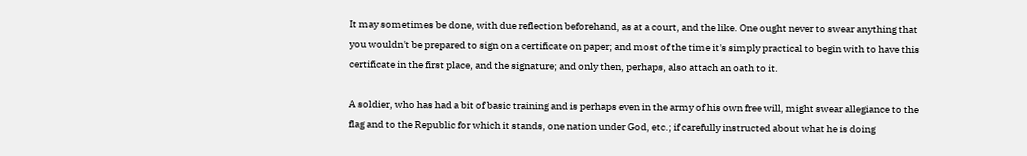It may sometimes be done, with due reflection beforehand, as at a court, and the like. One ought never to swear anything that you wouldn't be prepared to sign on a certificate on paper; and most of the time it's simply practical to begin with to have this certificate in the first place, and the signature; and only then, perhaps, also attach an oath to it.

A soldier, who has had a bit of basic training and is perhaps even in the army of his own free will, might swear allegiance to the flag and to the Republic for which it stands, one nation under God, etc.; if carefully instructed about what he is doing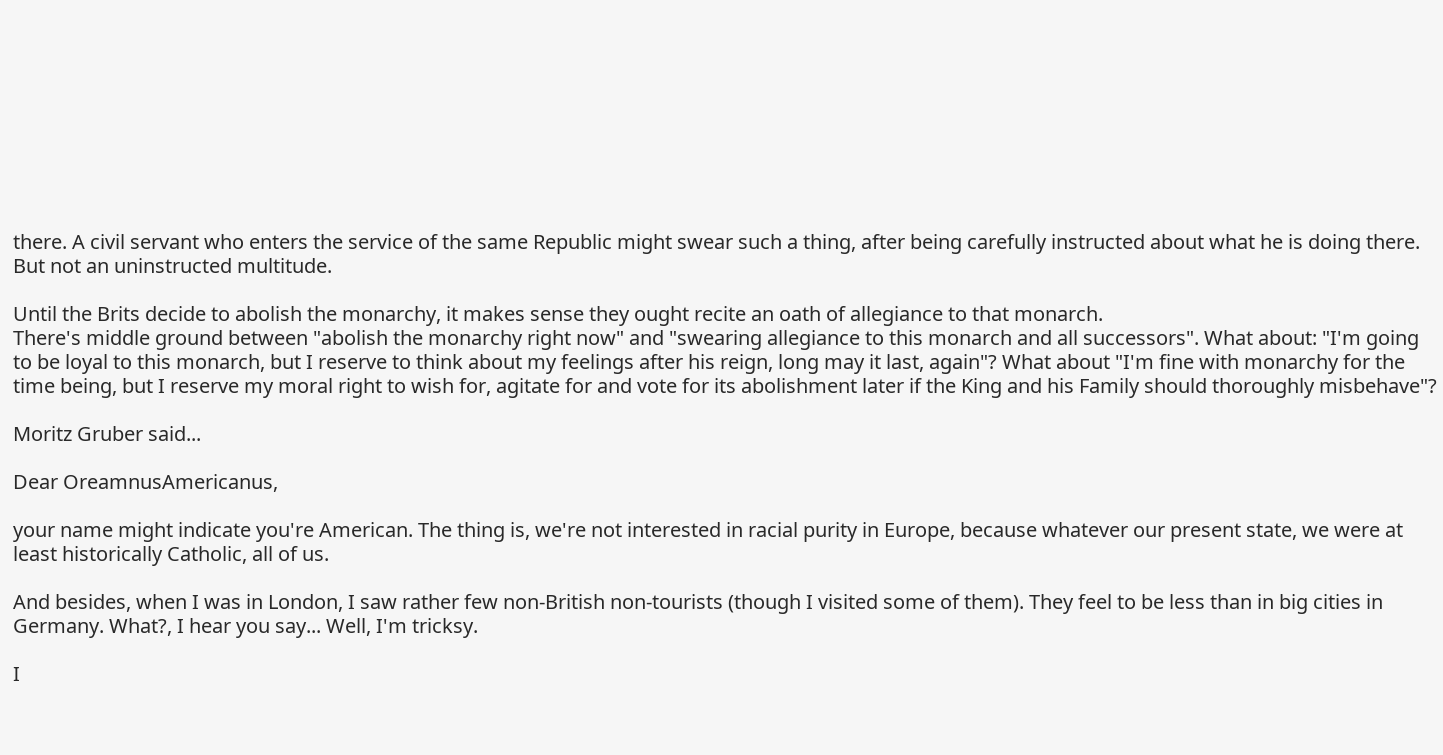there. A civil servant who enters the service of the same Republic might swear such a thing, after being carefully instructed about what he is doing there. But not an uninstructed multitude.

Until the Brits decide to abolish the monarchy, it makes sense they ought recite an oath of allegiance to that monarch.
There's middle ground between "abolish the monarchy right now" and "swearing allegiance to this monarch and all successors". What about: "I'm going to be loyal to this monarch, but I reserve to think about my feelings after his reign, long may it last, again"? What about "I'm fine with monarchy for the time being, but I reserve my moral right to wish for, agitate for and vote for its abolishment later if the King and his Family should thoroughly misbehave"?

Moritz Gruber said...

Dear OreamnusAmericanus,

your name might indicate you're American. The thing is, we're not interested in racial purity in Europe, because whatever our present state, we were at least historically Catholic, all of us.

And besides, when I was in London, I saw rather few non-British non-tourists (though I visited some of them). They feel to be less than in big cities in Germany. What?, I hear you say... Well, I'm tricksy.

I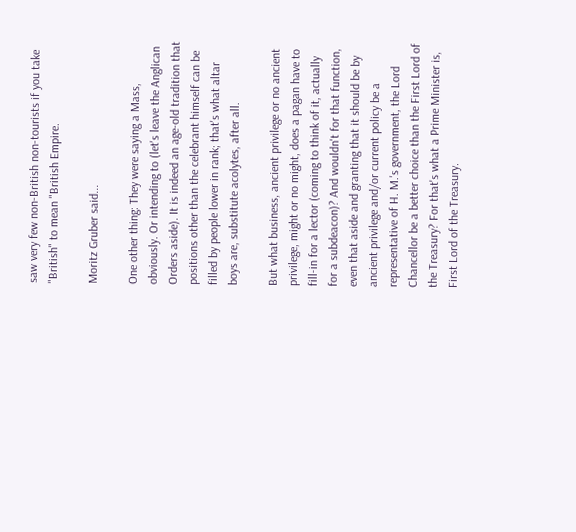saw very few non-British non-tourists if you take "British" to mean "British Empire.

Moritz Gruber said...

One other thing: They were saying a Mass, obviously. Or intending to (let's leave the Anglican Orders aside). It is indeed an age-old tradition that positions other than the celebrant himself can be filled by people lower in rank; that's what altar boys are, substitute acolytes, after all.

But what business, ancient privilege or no ancient privilege, might or no might, does a pagan have to fill-in for a lector (coming to think of it, actually for a subdeacon)? And wouldn't for that function, even that aside and granting that it should be by ancient privilege and/or current policy be a representative of H. M.'s government, the Lord Chancellor be a better choice than the First Lord of the Treasury? For that's what a Prime Minister is, First Lord of the Treasury.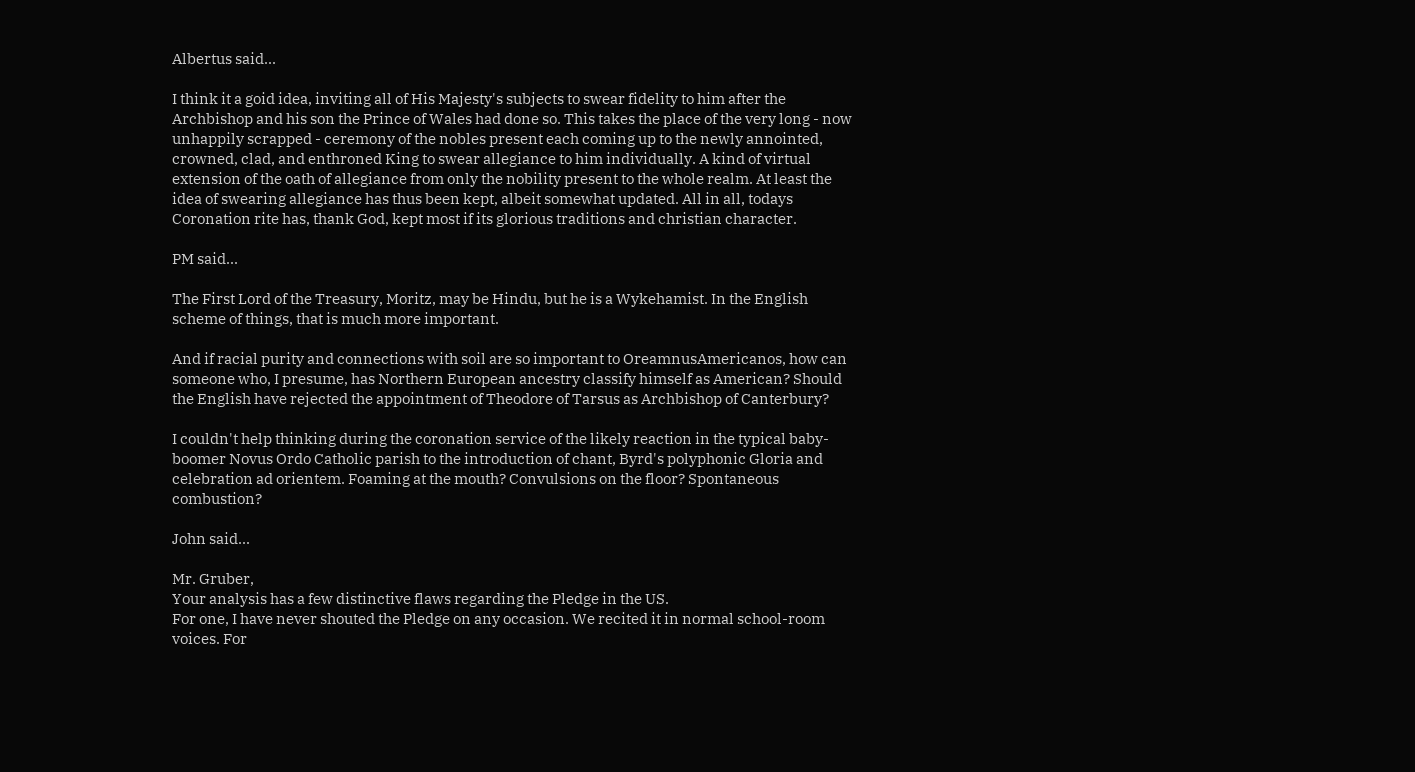Albertus said...

I think it a goid idea, inviting all of His Majesty's subjects to swear fidelity to him after the Archbishop and his son the Prince of Wales had done so. This takes the place of the very long - now unhappily scrapped - ceremony of the nobles present each coming up to the newly annointed, crowned, clad, and enthroned King to swear allegiance to him individually. A kind of virtual extension of the oath of allegiance from only the nobility present to the whole realm. At least the idea of swearing allegiance has thus been kept, albeit somewhat updated. All in all, todays Coronation rite has, thank God, kept most if its glorious traditions and christian character.

PM said...

The First Lord of the Treasury, Moritz, may be Hindu, but he is a Wykehamist. In the English scheme of things, that is much more important.

And if racial purity and connections with soil are so important to OreamnusAmericanos, how can someone who, I presume, has Northern European ancestry classify himself as American? Should the English have rejected the appointment of Theodore of Tarsus as Archbishop of Canterbury?

I couldn't help thinking during the coronation service of the likely reaction in the typical baby-boomer Novus Ordo Catholic parish to the introduction of chant, Byrd's polyphonic Gloria and celebration ad orientem. Foaming at the mouth? Convulsions on the floor? Spontaneous combustion?

John said...

Mr. Gruber,
Your analysis has a few distinctive flaws regarding the Pledge in the US.
For one, I have never shouted the Pledge on any occasion. We recited it in normal school-room voices. For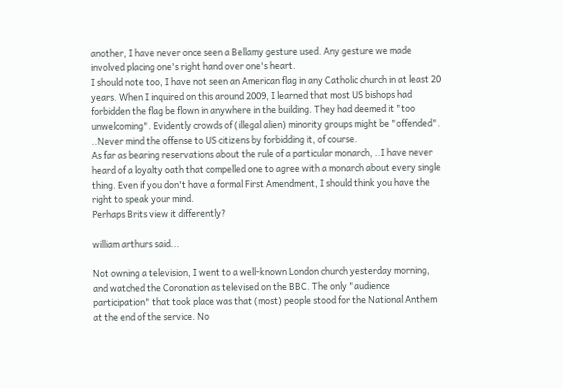another, I have never once seen a Bellamy gesture used. Any gesture we made involved placing one's right hand over one's heart.
I should note too, I have not seen an American flag in any Catholic church in at least 20 years. When I inquired on this around 2009, I learned that most US bishops had forbidden the flag be flown in anywhere in the building. They had deemed it "too unwelcoming". Evidently crowds of (illegal alien) minority groups might be "offended". ..Never mind the offense to US citizens by forbidding it, of course.
As far as bearing reservations about the rule of a particular monarch, ..I have never heard of a loyalty oath that compelled one to agree with a monarch about every single thing. Even if you don't have a formal First Amendment, I should think you have the right to speak your mind.
Perhaps Brits view it differently?

william arthurs said...

Not owning a television, I went to a well-known London church yesterday morning, and watched the Coronation as televised on the BBC. The only "audience participation" that took place was that (most) people stood for the National Anthem at the end of the service. No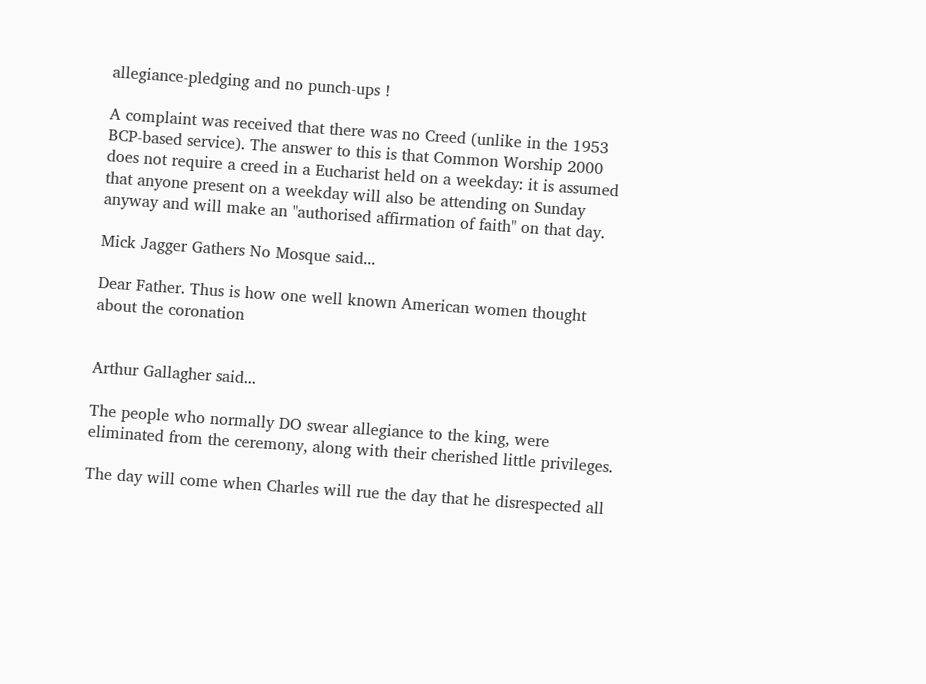allegiance-pledging and no punch-ups !

A complaint was received that there was no Creed (unlike in the 1953 BCP-based service). The answer to this is that Common Worship 2000 does not require a creed in a Eucharist held on a weekday: it is assumed that anyone present on a weekday will also be attending on Sunday anyway and will make an "authorised affirmation of faith" on that day.

Mick Jagger Gathers No Mosque said...

Dear Father. Thus is how one well known American women thought about the coronation


Arthur Gallagher said...

The people who normally DO swear allegiance to the king, were eliminated from the ceremony, along with their cherished little privileges.

The day will come when Charles will rue the day that he disrespected all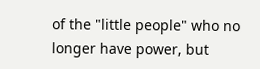of the "little people" who no longer have power, but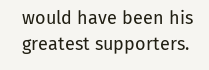would have been his greatest supporters.